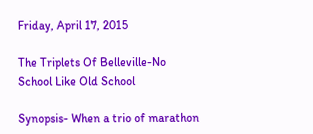Friday, April 17, 2015

The Triplets Of Belleville-No School Like Old School

Synopsis- When a trio of marathon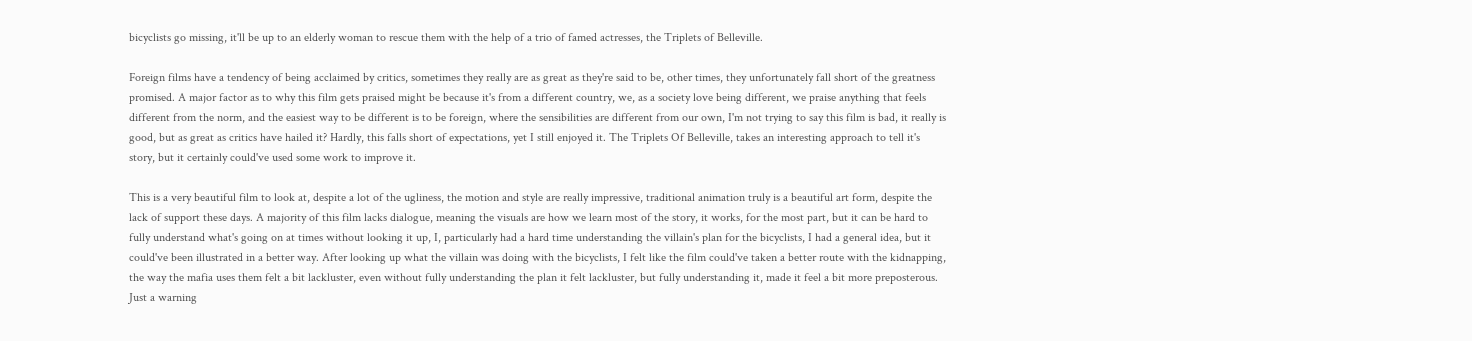bicyclists go missing, it'll be up to an elderly woman to rescue them with the help of a trio of famed actresses, the Triplets of Belleville.

Foreign films have a tendency of being acclaimed by critics, sometimes they really are as great as they're said to be, other times, they unfortunately fall short of the greatness promised. A major factor as to why this film gets praised might be because it's from a different country, we, as a society love being different, we praise anything that feels different from the norm, and the easiest way to be different is to be foreign, where the sensibilities are different from our own, I'm not trying to say this film is bad, it really is good, but as great as critics have hailed it? Hardly, this falls short of expectations, yet I still enjoyed it. The Triplets Of Belleville, takes an interesting approach to tell it's story, but it certainly could've used some work to improve it.

This is a very beautiful film to look at, despite a lot of the ugliness, the motion and style are really impressive, traditional animation truly is a beautiful art form, despite the lack of support these days. A majority of this film lacks dialogue, meaning the visuals are how we learn most of the story, it works, for the most part, but it can be hard to fully understand what's going on at times without looking it up, I, particularly had a hard time understanding the villain's plan for the bicyclists, I had a general idea, but it could've been illustrated in a better way. After looking up what the villain was doing with the bicyclists, I felt like the film could've taken a better route with the kidnapping, the way the mafia uses them felt a bit lackluster, even without fully understanding the plan it felt lackluster, but fully understanding it, made it feel a bit more preposterous. Just a warning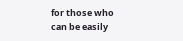for those who can be easily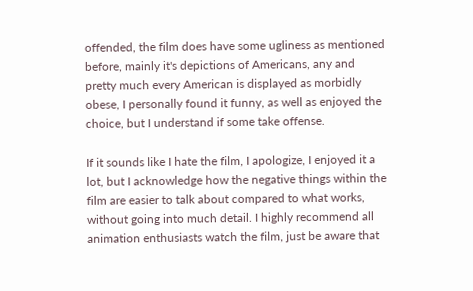offended, the film does have some ugliness as mentioned before, mainly it's depictions of Americans, any and pretty much every American is displayed as morbidly obese, I personally found it funny, as well as enjoyed the choice, but I understand if some take offense.

If it sounds like I hate the film, I apologize, I enjoyed it a lot, but I acknowledge how the negative things within the film are easier to talk about compared to what works, without going into much detail. I highly recommend all animation enthusiasts watch the film, just be aware that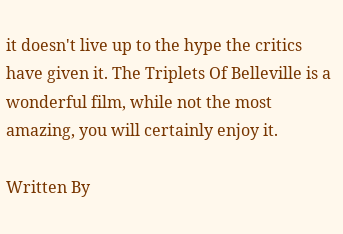it doesn't live up to the hype the critics have given it. The Triplets Of Belleville is a wonderful film, while not the most amazing, you will certainly enjoy it.

Written By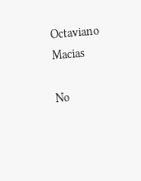Octaviano Macias

No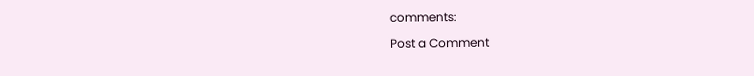comments:

Post a Comment